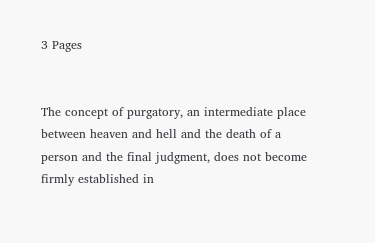3 Pages


The concept of purgatory, an intermediate place between heaven and hell and the death of a person and the final judgment, does not become firmly established in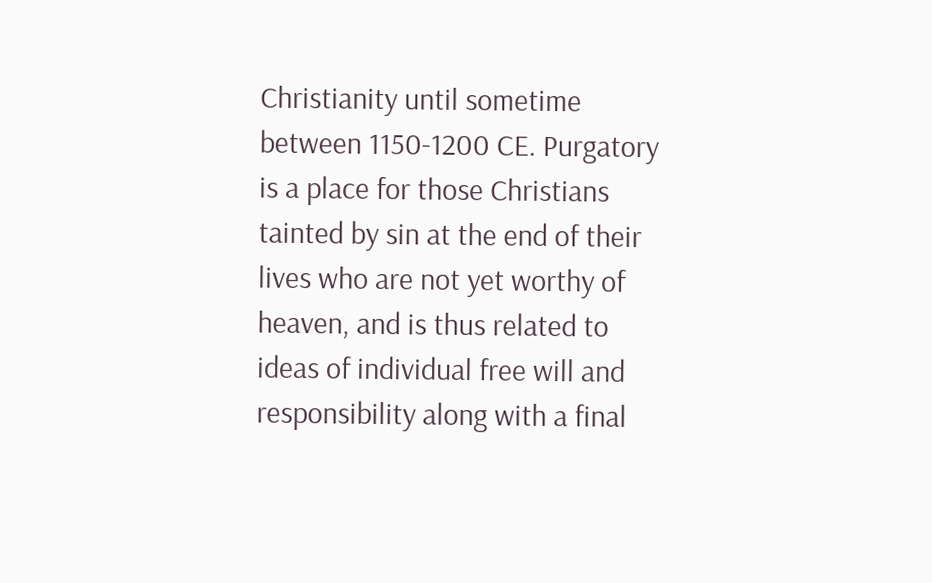Christianity until sometime between 1150-1200 CE. Purgatory is a place for those Christians tainted by sin at the end of their lives who are not yet worthy of heaven, and is thus related to ideas of individual free will and responsibility along with a final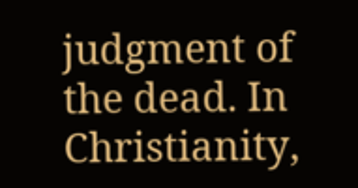judgment of the dead. In Christianity,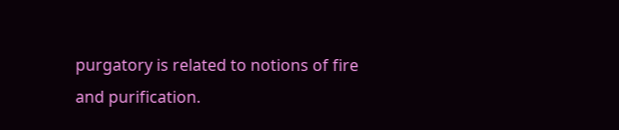purgatory is related to notions of fire and purification.